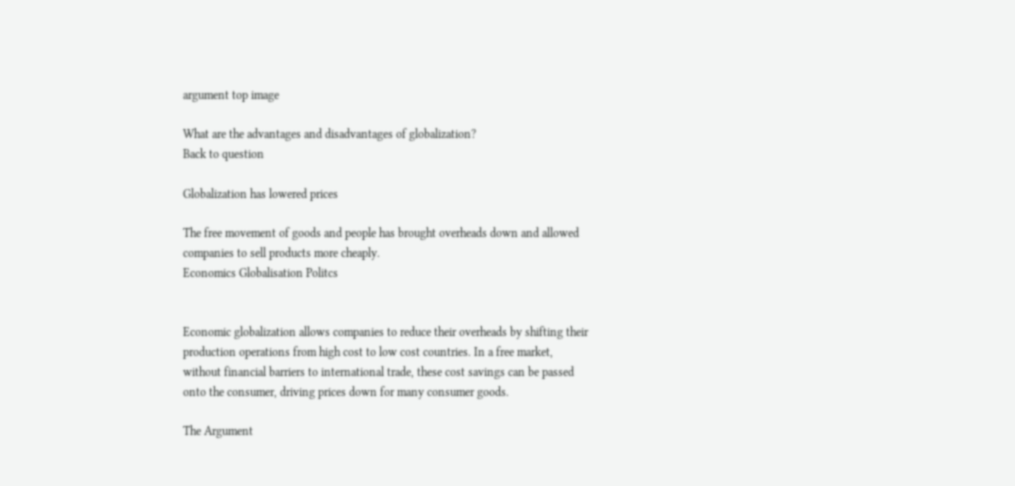argument top image

What are the advantages and disadvantages of globalization?
Back to question

Globalization has lowered prices

The free movement of goods and people has brought overheads down and allowed companies to sell products more cheaply.
Economics Globalisation Politcs


Economic globalization allows companies to reduce their overheads by shifting their production operations from high cost to low cost countries. In a free market, without financial barriers to international trade, these cost savings can be passed onto the consumer, driving prices down for many consumer goods.

The Argument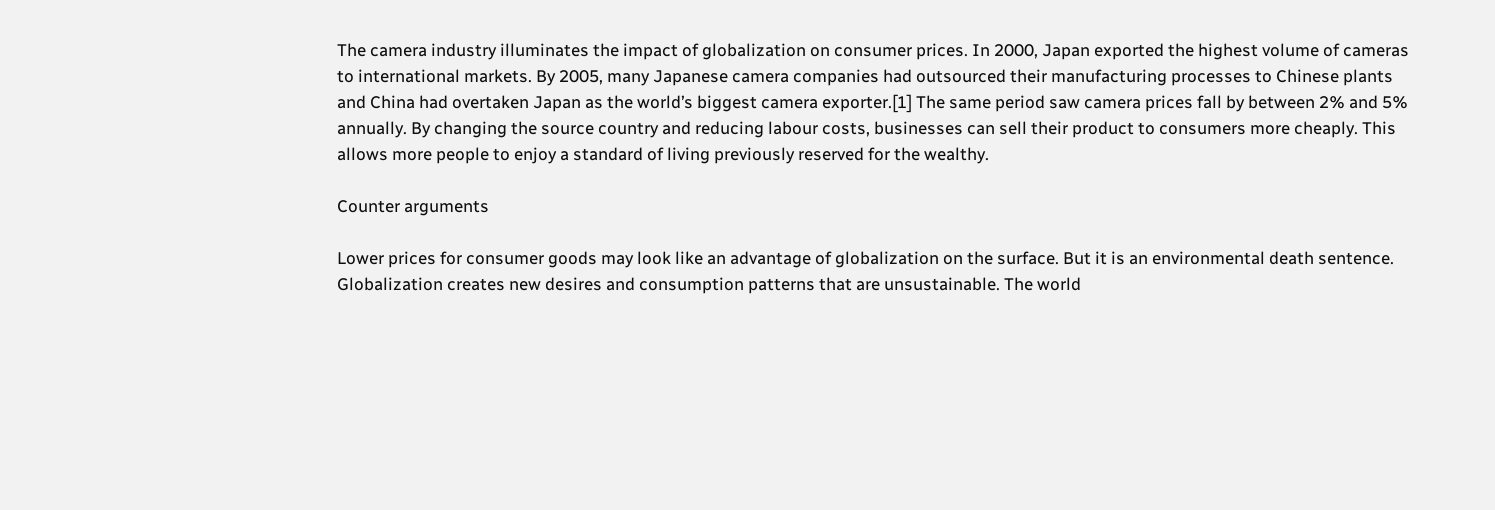The camera industry illuminates the impact of globalization on consumer prices. In 2000, Japan exported the highest volume of cameras to international markets. By 2005, many Japanese camera companies had outsourced their manufacturing processes to Chinese plants and China had overtaken Japan as the world’s biggest camera exporter.[1] The same period saw camera prices fall by between 2% and 5% annually. By changing the source country and reducing labour costs, businesses can sell their product to consumers more cheaply. This allows more people to enjoy a standard of living previously reserved for the wealthy.

Counter arguments

Lower prices for consumer goods may look like an advantage of globalization on the surface. But it is an environmental death sentence. Globalization creates new desires and consumption patterns that are unsustainable. The world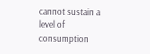cannot sustain a level of consumption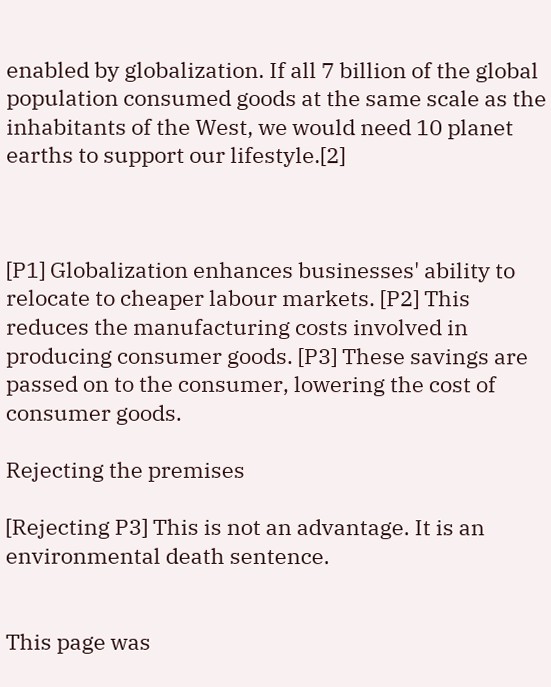enabled by globalization. If all 7 billion of the global population consumed goods at the same scale as the inhabitants of the West, we would need 10 planet earths to support our lifestyle.[2]



[P1] Globalization enhances businesses' ability to relocate to cheaper labour markets. [P2] This reduces the manufacturing costs involved in producing consumer goods. [P3] These savings are passed on to the consumer, lowering the cost of consumer goods.

Rejecting the premises

[Rejecting P3] This is not an advantage. It is an environmental death sentence.


This page was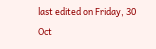last edited on Friday, 30 Oct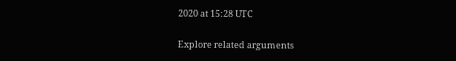2020 at 15:28 UTC

Explore related arguments